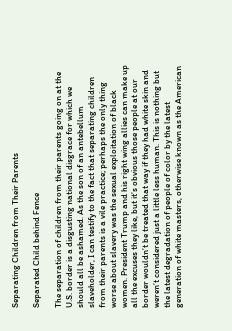Separating Children from Their Parents

Separated Child behind Fence

The separation of children from their parents going on at the U.S. border is a disgusting national disgrace for which we should all be ashamed. As the son of an antebellum slaveholder, I can testify to the fact that separating children from their parents is a vile practice; perhaps the only thing worse about slavery was the sexual exploitation of black women. President Trump and his right wing allies can make up all the excuses they like, but it’s obvious those people at our border wouldn’t be treated that way if they had white skin and weren’t considered just a little less human. This is nothing but the latest degradation of people of color by the latest generation of white masters, otherwise known as the American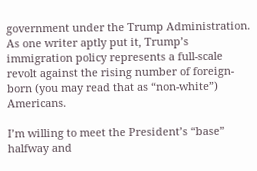government under the Trump Administration. As one writer aptly put it, Trump’s immigration policy represents a full-scale revolt against the rising number of foreign-born (you may read that as “non-white”) Americans.

I’m willing to meet the President’s “base” halfway and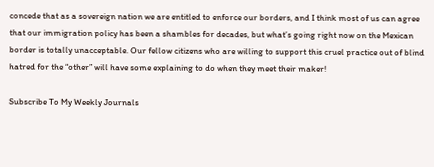concede that as a sovereign nation we are entitled to enforce our borders, and I think most of us can agree that our immigration policy has been a shambles for decades, but what’s going right now on the Mexican border is totally unacceptable. Our fellow citizens who are willing to support this cruel practice out of blind hatred for the “other” will have some explaining to do when they meet their maker!

Subscribe To My Weekly Journals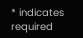* indicates required